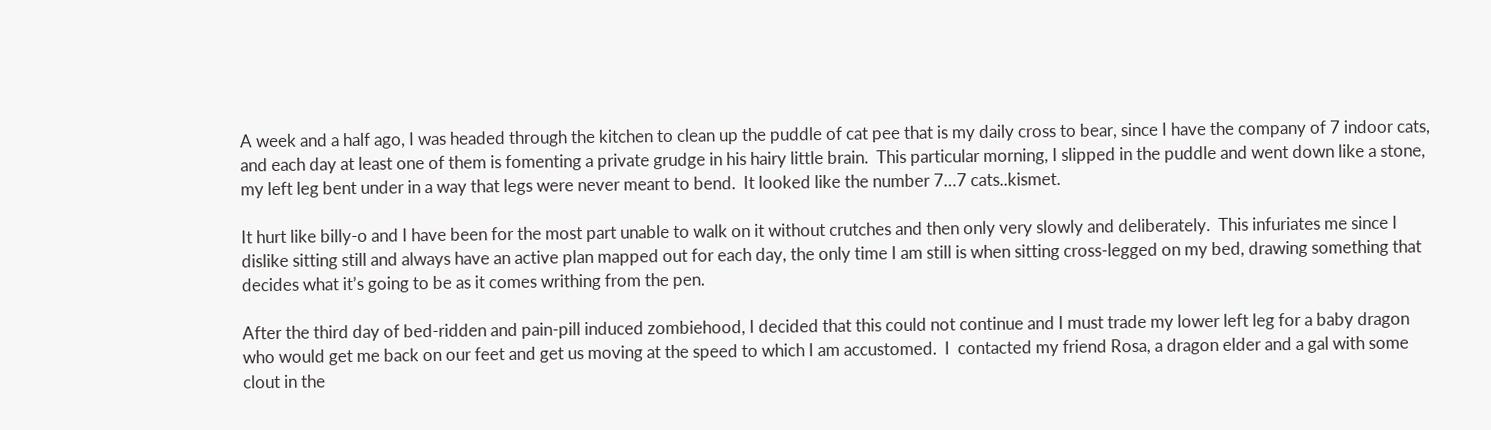A week and a half ago, I was headed through the kitchen to clean up the puddle of cat pee that is my daily cross to bear, since I have the company of 7 indoor cats, and each day at least one of them is fomenting a private grudge in his hairy little brain.  This particular morning, I slipped in the puddle and went down like a stone, my left leg bent under in a way that legs were never meant to bend.  It looked like the number 7…7 cats..kismet.

It hurt like billy-o and I have been for the most part unable to walk on it without crutches and then only very slowly and deliberately.  This infuriates me since I dislike sitting still and always have an active plan mapped out for each day, the only time I am still is when sitting cross-legged on my bed, drawing something that decides what it’s going to be as it comes writhing from the pen.

After the third day of bed-ridden and pain-pill induced zombiehood, I decided that this could not continue and I must trade my lower left leg for a baby dragon who would get me back on our feet and get us moving at the speed to which I am accustomed.  I  contacted my friend Rosa, a dragon elder and a gal with some clout in the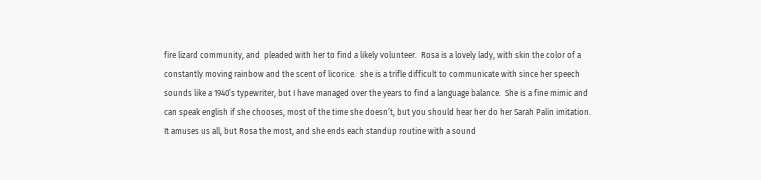fire lizard community, and  pleaded with her to find a likely volunteer.  Rosa is a lovely lady, with skin the color of a constantly moving rainbow and the scent of licorice.  she is a trifle difficult to communicate with since her speech sounds like a 1940’s typewriter, but I have managed over the years to find a language balance.  She is a fine mimic and can speak english if she chooses, most of the time she doesn’t, but you should hear her do her Sarah Palin imitation.  It amuses us all, but Rosa the most, and she ends each standup routine with a sound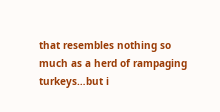that resembles nothing so much as a herd of rampaging turkeys…but i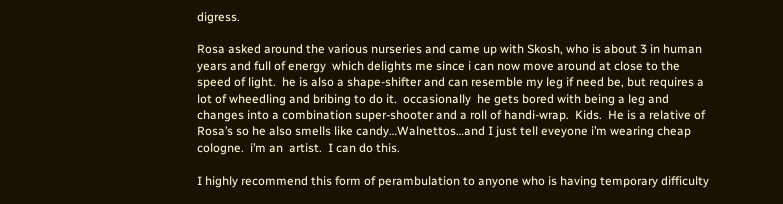digress.

Rosa asked around the various nurseries and came up with Skosh, who is about 3 in human years and full of energy  which delights me since i can now move around at close to the speed of light.  he is also a shape-shifter and can resemble my leg if need be, but requires a lot of wheedling and bribing to do it.  occasionally  he gets bored with being a leg and changes into a combination super-shooter and a roll of handi-wrap.  Kids.  He is a relative of Rosa’s so he also smells like candy…Walnettos…and I just tell eveyone i’m wearing cheap cologne.  i’m an  artist.  I can do this.

I highly recommend this form of perambulation to anyone who is having temporary difficulty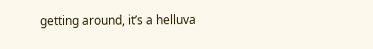getting around, it’s a helluva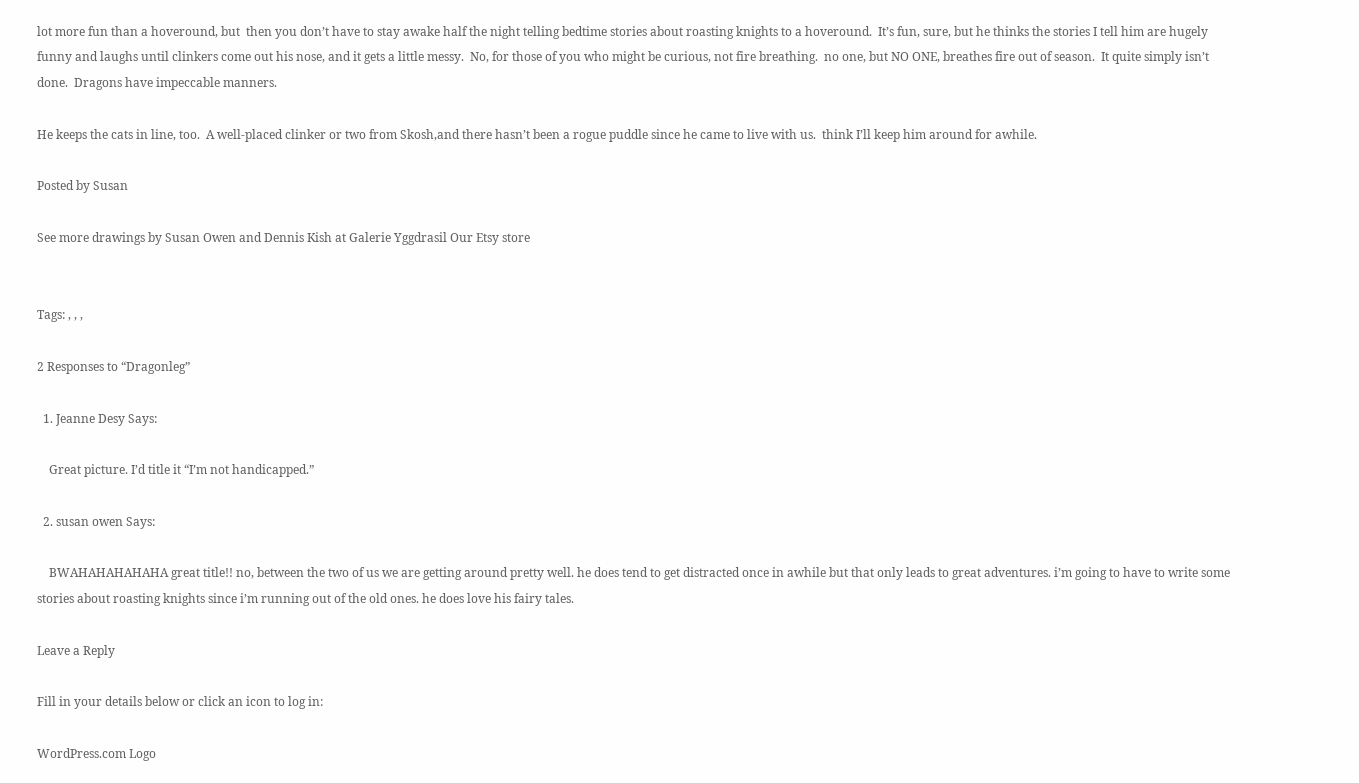lot more fun than a hoveround, but  then you don’t have to stay awake half the night telling bedtime stories about roasting knights to a hoveround.  It’s fun, sure, but he thinks the stories I tell him are hugely funny and laughs until clinkers come out his nose, and it gets a little messy.  No, for those of you who might be curious, not fire breathing.  no one, but NO ONE, breathes fire out of season.  It quite simply isn’t done.  Dragons have impeccable manners.

He keeps the cats in line, too.  A well-placed clinker or two from Skosh,and there hasn’t been a rogue puddle since he came to live with us.  think I’ll keep him around for awhile.

Posted by Susan

See more drawings by Susan Owen and Dennis Kish at Galerie Yggdrasil Our Etsy store


Tags: , , ,

2 Responses to “Dragonleg”

  1. Jeanne Desy Says:

    Great picture. I’d title it “I’m not handicapped.”

  2. susan owen Says:

    BWAHAHAHAHAHA great title!! no, between the two of us we are getting around pretty well. he does tend to get distracted once in awhile but that only leads to great adventures. i’m going to have to write some stories about roasting knights since i’m running out of the old ones. he does love his fairy tales.

Leave a Reply

Fill in your details below or click an icon to log in:

WordPress.com Logo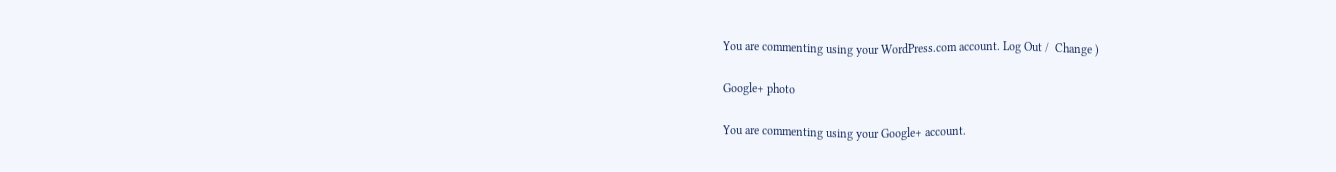You are commenting using your WordPress.com account. Log Out /  Change )

Google+ photo

You are commenting using your Google+ account.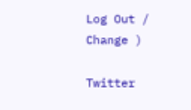Log Out /  Change )

Twitter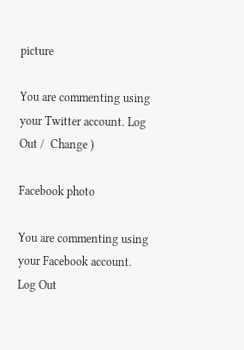picture

You are commenting using your Twitter account. Log Out /  Change )

Facebook photo

You are commenting using your Facebook account. Log Out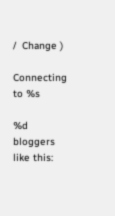/  Change )

Connecting to %s

%d bloggers like this: